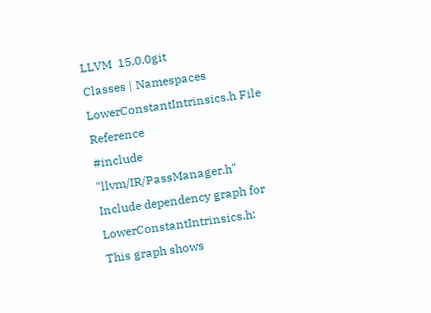LLVM  15.0.0git
Classes | Namespaces
LowerConstantIntrinsics.h File Reference
#include "llvm/IR/PassManager.h"
Include dependency graph for LowerConstantIntrinsics.h:
This graph shows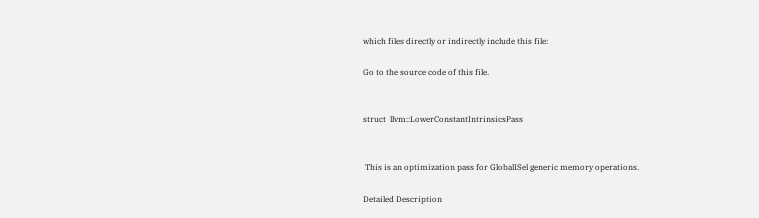which files directly or indirectly include this file:

Go to the source code of this file.


struct  llvm::LowerConstantIntrinsicsPass


 This is an optimization pass for GlobalISel generic memory operations.

Detailed Description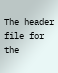The header file for the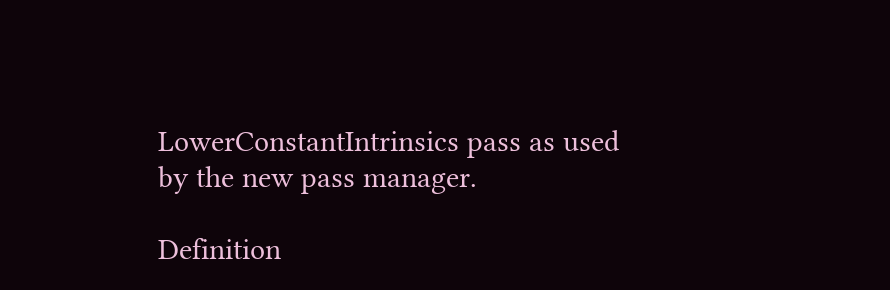LowerConstantIntrinsics pass as used by the new pass manager.

Definition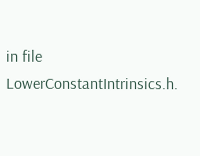in file LowerConstantIntrinsics.h.